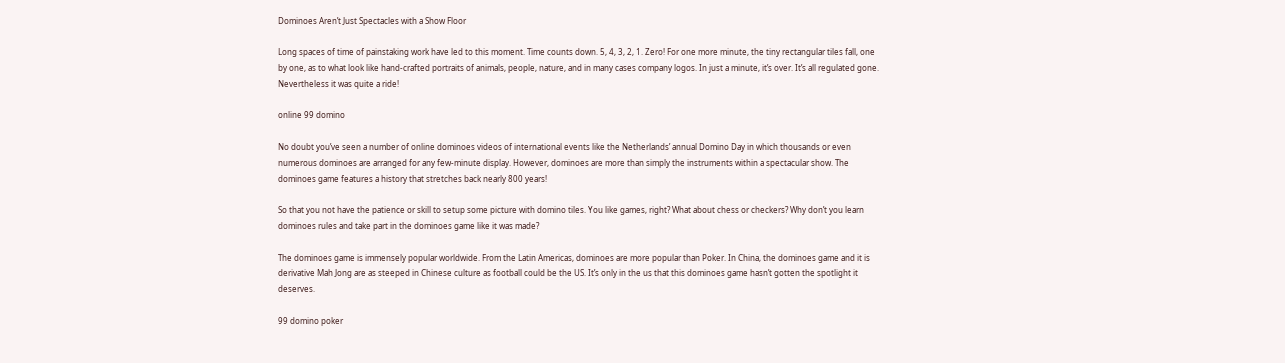Dominoes Aren’t Just Spectacles with a Show Floor

Long spaces of time of painstaking work have led to this moment. Time counts down. 5, 4, 3, 2, 1. Zero! For one more minute, the tiny rectangular tiles fall, one by one, as to what look like hand-crafted portraits of animals, people, nature, and in many cases company logos. In just a minute, it’s over. It’s all regulated gone. Nevertheless it was quite a ride!

online 99 domino

No doubt you’ve seen a number of online dominoes videos of international events like the Netherlands’ annual Domino Day in which thousands or even numerous dominoes are arranged for any few-minute display. However, dominoes are more than simply the instruments within a spectacular show. The dominoes game features a history that stretches back nearly 800 years!

So that you not have the patience or skill to setup some picture with domino tiles. You like games, right? What about chess or checkers? Why don’t you learn dominoes rules and take part in the dominoes game like it was made?

The dominoes game is immensely popular worldwide. From the Latin Americas, dominoes are more popular than Poker. In China, the dominoes game and it is derivative Mah Jong are as steeped in Chinese culture as football could be the US. It’s only in the us that this dominoes game hasn’t gotten the spotlight it deserves.

99 domino poker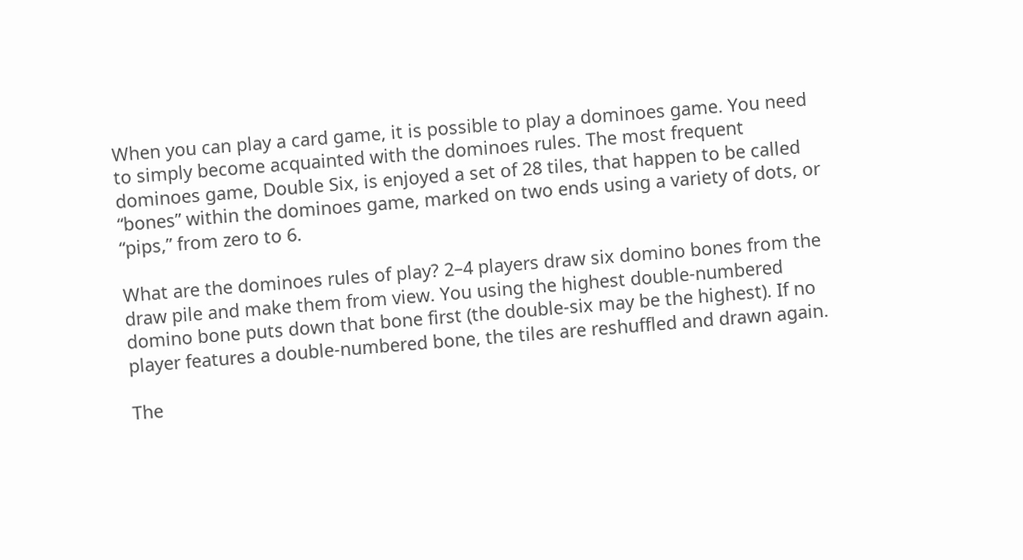When you can play a card game, it is possible to play a dominoes game. You need to simply become acquainted with the dominoes rules. The most frequent dominoes game, Double Six, is enjoyed a set of 28 tiles, that happen to be called “bones” within the dominoes game, marked on two ends using a variety of dots, or “pips,” from zero to 6.

What are the dominoes rules of play? 2–4 players draw six domino bones from the draw pile and make them from view. You using the highest double-numbered domino bone puts down that bone first (the double-six may be the highest). If no player features a double-numbered bone, the tiles are reshuffled and drawn again.

The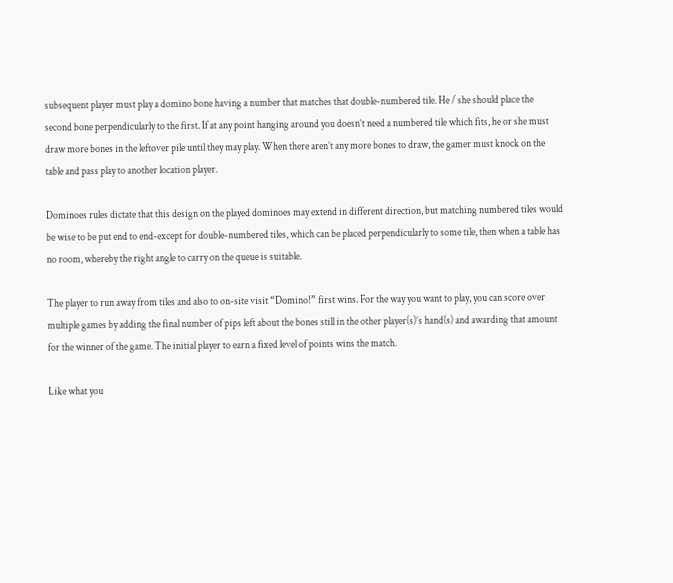subsequent player must play a domino bone having a number that matches that double-numbered tile. He / she should place the second bone perpendicularly to the first. If at any point hanging around you doesn’t need a numbered tile which fits, he or she must draw more bones in the leftover pile until they may play. When there aren’t any more bones to draw, the gamer must knock on the table and pass play to another location player.

Dominoes rules dictate that this design on the played dominoes may extend in different direction, but matching numbered tiles would be wise to be put end to end-except for double-numbered tiles, which can be placed perpendicularly to some tile, then when a table has no room, whereby the right angle to carry on the queue is suitable.

The player to run away from tiles and also to on-site visit “Domino!” first wins. For the way you want to play, you can score over multiple games by adding the final number of pips left about the bones still in the other player(s)’s hand(s) and awarding that amount for the winner of the game. The initial player to earn a fixed level of points wins the match.

Like what you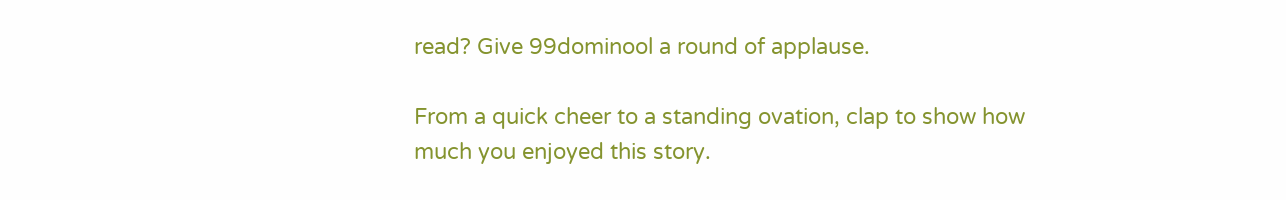read? Give 99dominool a round of applause.

From a quick cheer to a standing ovation, clap to show how much you enjoyed this story.